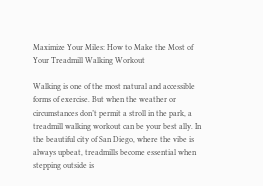Maximize Your Miles: How to Make the Most of Your Treadmill Walking Workout

Walking is one of the most natural and accessible forms of exercise. But when the weather or circumstances don’t permit a stroll in the park, a treadmill walking workout can be your best ally. In the beautiful city of San Diego, where the vibe is always upbeat, treadmills become essential when stepping outside is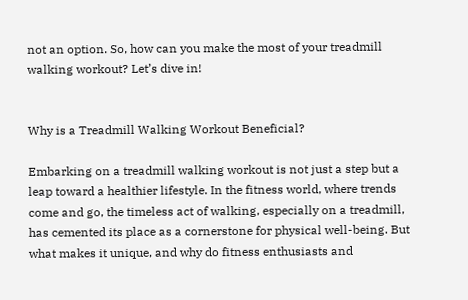not an option. So, how can you make the most of your treadmill walking workout? Let’s dive in!


Why is a Treadmill Walking Workout Beneficial?

Embarking on a treadmill walking workout is not just a step but a leap toward a healthier lifestyle. In the fitness world, where trends come and go, the timeless act of walking, especially on a treadmill, has cemented its place as a cornerstone for physical well-being. But what makes it unique, and why do fitness enthusiasts and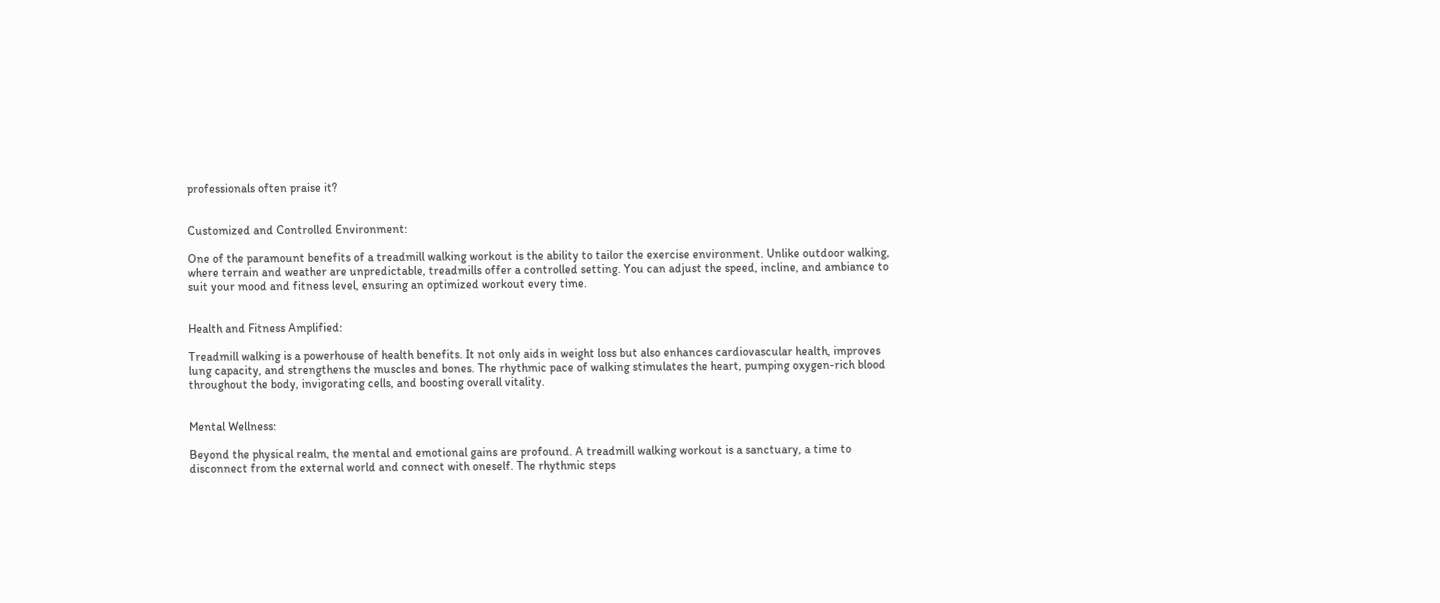professionals often praise it?


Customized and Controlled Environment:

One of the paramount benefits of a treadmill walking workout is the ability to tailor the exercise environment. Unlike outdoor walking, where terrain and weather are unpredictable, treadmills offer a controlled setting. You can adjust the speed, incline, and ambiance to suit your mood and fitness level, ensuring an optimized workout every time.


Health and Fitness Amplified:

Treadmill walking is a powerhouse of health benefits. It not only aids in weight loss but also enhances cardiovascular health, improves lung capacity, and strengthens the muscles and bones. The rhythmic pace of walking stimulates the heart, pumping oxygen-rich blood throughout the body, invigorating cells, and boosting overall vitality.


Mental Wellness:

Beyond the physical realm, the mental and emotional gains are profound. A treadmill walking workout is a sanctuary, a time to disconnect from the external world and connect with oneself. The rhythmic steps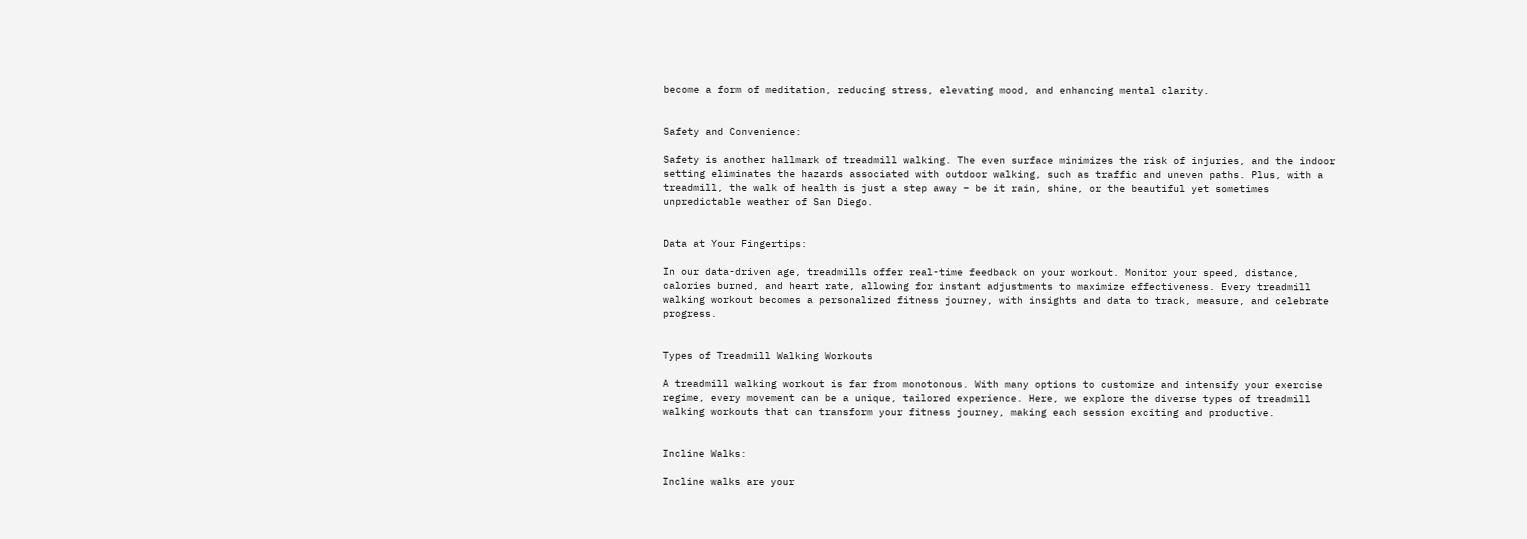become a form of meditation, reducing stress, elevating mood, and enhancing mental clarity.


Safety and Convenience:

Safety is another hallmark of treadmill walking. The even surface minimizes the risk of injuries, and the indoor setting eliminates the hazards associated with outdoor walking, such as traffic and uneven paths. Plus, with a treadmill, the walk of health is just a step away – be it rain, shine, or the beautiful yet sometimes unpredictable weather of San Diego.


Data at Your Fingertips:

In our data-driven age, treadmills offer real-time feedback on your workout. Monitor your speed, distance, calories burned, and heart rate, allowing for instant adjustments to maximize effectiveness. Every treadmill walking workout becomes a personalized fitness journey, with insights and data to track, measure, and celebrate progress.


Types of Treadmill Walking Workouts

A treadmill walking workout is far from monotonous. With many options to customize and intensify your exercise regime, every movement can be a unique, tailored experience. Here, we explore the diverse types of treadmill walking workouts that can transform your fitness journey, making each session exciting and productive.


Incline Walks:

Incline walks are your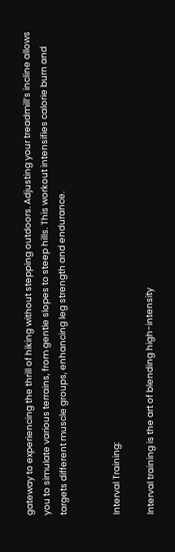gateway to experiencing the thrill of hiking without stepping outdoors. Adjusting your treadmill’s incline allows you to simulate various terrains, from gentle slopes to steep hills. This workout intensifies calorie burn and targets different muscle groups, enhancing leg strength and endurance.


Interval Training:

Interval training is the art of blending high-intensity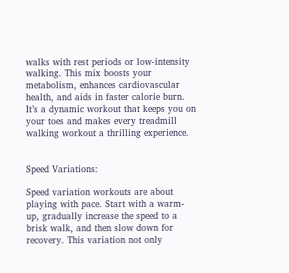walks with rest periods or low-intensity walking. This mix boosts your metabolism, enhances cardiovascular health, and aids in faster calorie burn. It’s a dynamic workout that keeps you on your toes and makes every treadmill walking workout a thrilling experience.


Speed Variations:

Speed variation workouts are about playing with pace. Start with a warm-up, gradually increase the speed to a brisk walk, and then slow down for recovery. This variation not only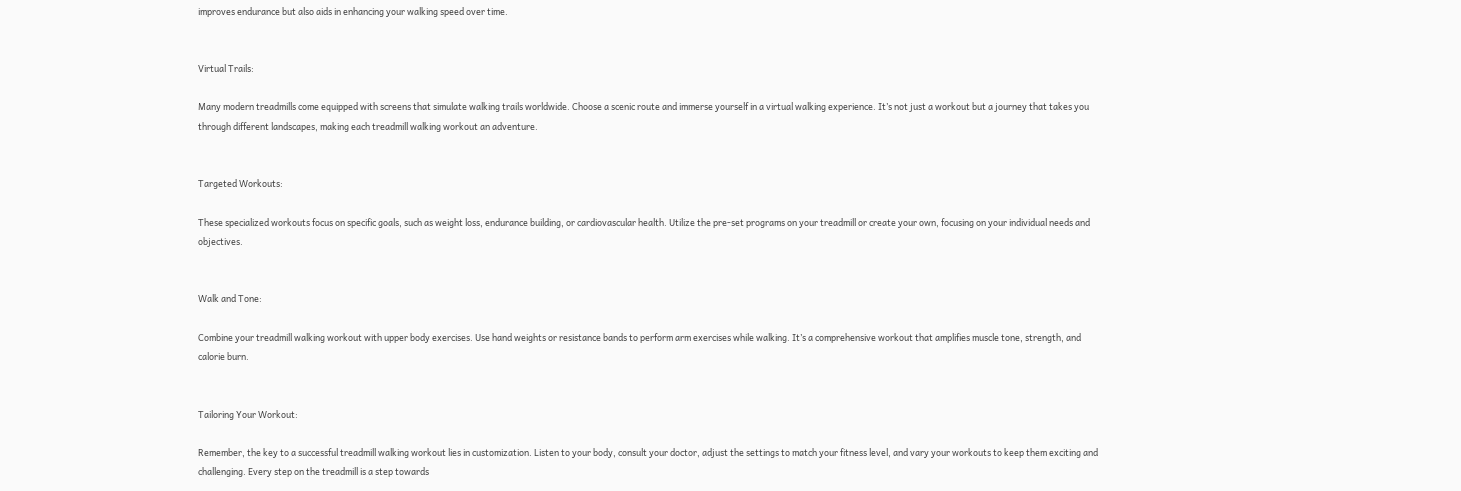improves endurance but also aids in enhancing your walking speed over time.


Virtual Trails:

Many modern treadmills come equipped with screens that simulate walking trails worldwide. Choose a scenic route and immerse yourself in a virtual walking experience. It’s not just a workout but a journey that takes you through different landscapes, making each treadmill walking workout an adventure.


Targeted Workouts:

These specialized workouts focus on specific goals, such as weight loss, endurance building, or cardiovascular health. Utilize the pre-set programs on your treadmill or create your own, focusing on your individual needs and objectives.


Walk and Tone:

Combine your treadmill walking workout with upper body exercises. Use hand weights or resistance bands to perform arm exercises while walking. It’s a comprehensive workout that amplifies muscle tone, strength, and calorie burn.


Tailoring Your Workout:

Remember, the key to a successful treadmill walking workout lies in customization. Listen to your body, consult your doctor, adjust the settings to match your fitness level, and vary your workouts to keep them exciting and challenging. Every step on the treadmill is a step towards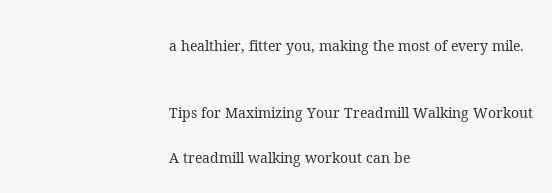a healthier, fitter you, making the most of every mile.


Tips for Maximizing Your Treadmill Walking Workout

A treadmill walking workout can be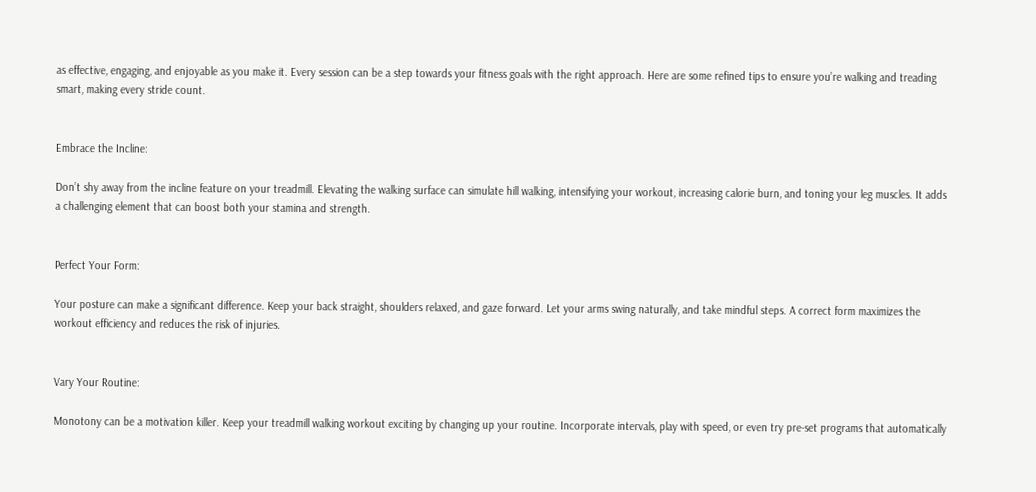as effective, engaging, and enjoyable as you make it. Every session can be a step towards your fitness goals with the right approach. Here are some refined tips to ensure you’re walking and treading smart, making every stride count.


Embrace the Incline:

Don’t shy away from the incline feature on your treadmill. Elevating the walking surface can simulate hill walking, intensifying your workout, increasing calorie burn, and toning your leg muscles. It adds a challenging element that can boost both your stamina and strength.


Perfect Your Form:

Your posture can make a significant difference. Keep your back straight, shoulders relaxed, and gaze forward. Let your arms swing naturally, and take mindful steps. A correct form maximizes the workout efficiency and reduces the risk of injuries.


Vary Your Routine:

Monotony can be a motivation killer. Keep your treadmill walking workout exciting by changing up your routine. Incorporate intervals, play with speed, or even try pre-set programs that automatically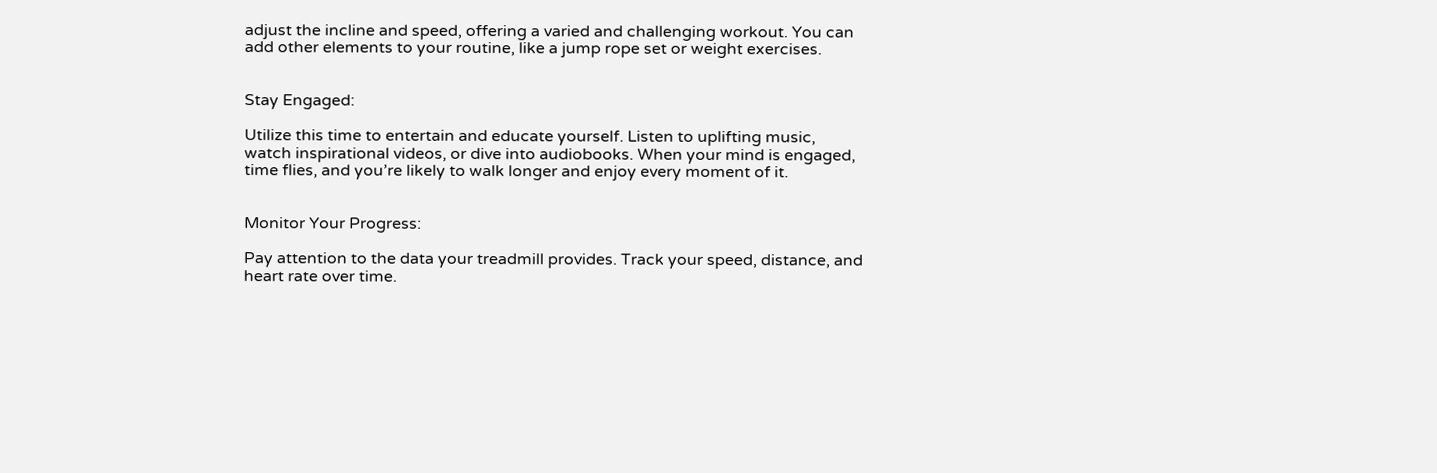adjust the incline and speed, offering a varied and challenging workout. You can add other elements to your routine, like a jump rope set or weight exercises.


Stay Engaged:

Utilize this time to entertain and educate yourself. Listen to uplifting music, watch inspirational videos, or dive into audiobooks. When your mind is engaged, time flies, and you’re likely to walk longer and enjoy every moment of it.


Monitor Your Progress:

Pay attention to the data your treadmill provides. Track your speed, distance, and heart rate over time.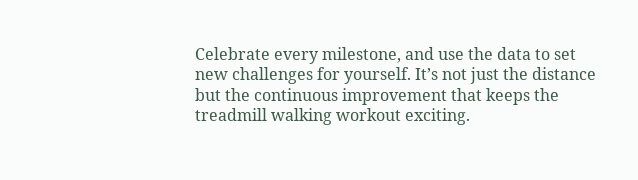Celebrate every milestone, and use the data to set new challenges for yourself. It’s not just the distance but the continuous improvement that keeps the treadmill walking workout exciting.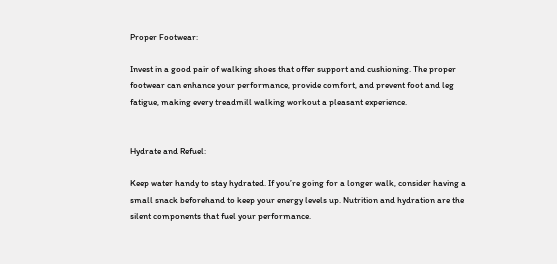Proper Footwear:

Invest in a good pair of walking shoes that offer support and cushioning. The proper footwear can enhance your performance, provide comfort, and prevent foot and leg fatigue, making every treadmill walking workout a pleasant experience.


Hydrate and Refuel:

Keep water handy to stay hydrated. If you’re going for a longer walk, consider having a small snack beforehand to keep your energy levels up. Nutrition and hydration are the silent components that fuel your performance.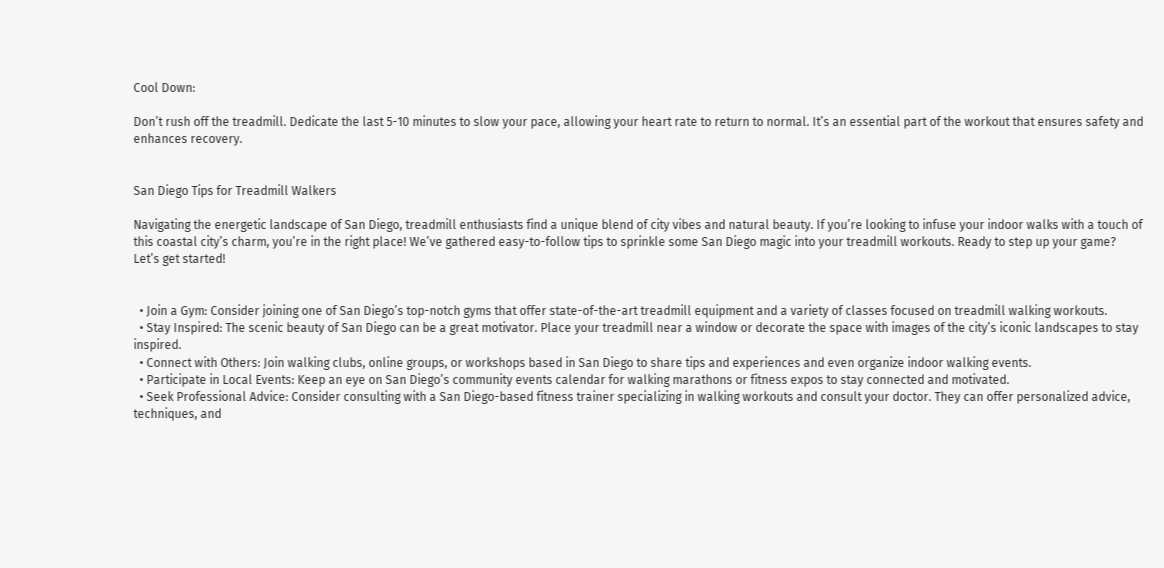Cool Down:

Don’t rush off the treadmill. Dedicate the last 5-10 minutes to slow your pace, allowing your heart rate to return to normal. It’s an essential part of the workout that ensures safety and enhances recovery.


San Diego Tips for Treadmill Walkers

Navigating the energetic landscape of San Diego, treadmill enthusiasts find a unique blend of city vibes and natural beauty. If you’re looking to infuse your indoor walks with a touch of this coastal city’s charm, you’re in the right place! We’ve gathered easy-to-follow tips to sprinkle some San Diego magic into your treadmill workouts. Ready to step up your game? Let’s get started!


  • Join a Gym: Consider joining one of San Diego’s top-notch gyms that offer state-of-the-art treadmill equipment and a variety of classes focused on treadmill walking workouts.
  • Stay Inspired: The scenic beauty of San Diego can be a great motivator. Place your treadmill near a window or decorate the space with images of the city’s iconic landscapes to stay inspired.
  • Connect with Others: Join walking clubs, online groups, or workshops based in San Diego to share tips and experiences and even organize indoor walking events.
  • Participate in Local Events: Keep an eye on San Diego’s community events calendar for walking marathons or fitness expos to stay connected and motivated.
  • Seek Professional Advice: Consider consulting with a San Diego-based fitness trainer specializing in walking workouts and consult your doctor. They can offer personalized advice, techniques, and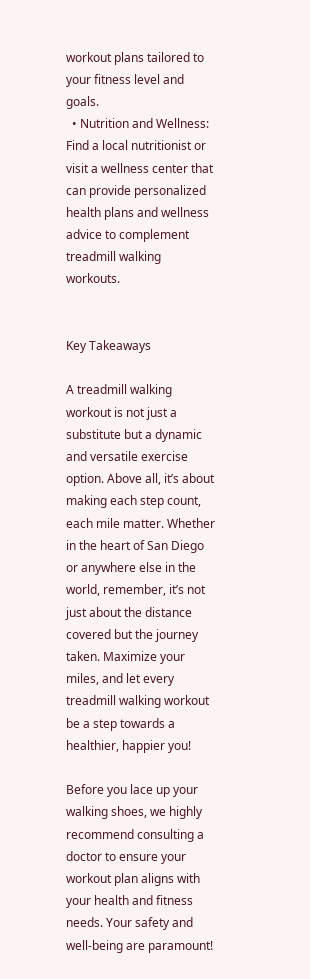workout plans tailored to your fitness level and goals.
  • Nutrition and Wellness: Find a local nutritionist or visit a wellness center that can provide personalized health plans and wellness advice to complement treadmill walking workouts.


Key Takeaways

A treadmill walking workout is not just a substitute but a dynamic and versatile exercise option. Above all, it’s about making each step count, each mile matter. Whether in the heart of San Diego or anywhere else in the world, remember, it’s not just about the distance covered but the journey taken. Maximize your miles, and let every treadmill walking workout be a step towards a healthier, happier you!

Before you lace up your walking shoes, we highly recommend consulting a doctor to ensure your workout plan aligns with your health and fitness needs. Your safety and well-being are paramount!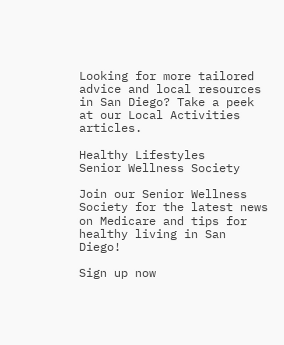Looking for more tailored advice and local resources in San Diego? Take a peek at our Local Activities articles.

Healthy Lifestyles
Senior Wellness Society

Join our Senior Wellness Society for the latest news on Medicare and tips for healthy living in San Diego!

Sign up now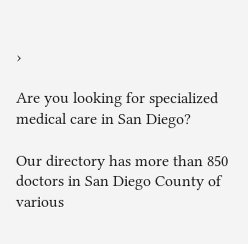›

Are you looking for specialized medical care in San Diego?

Our directory has more than 850 doctors in San Diego County of various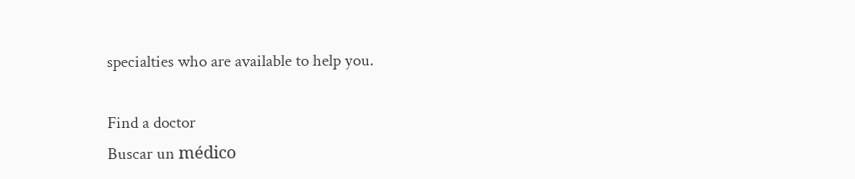specialties who are available to help you.

Find a doctor
Buscar un médico